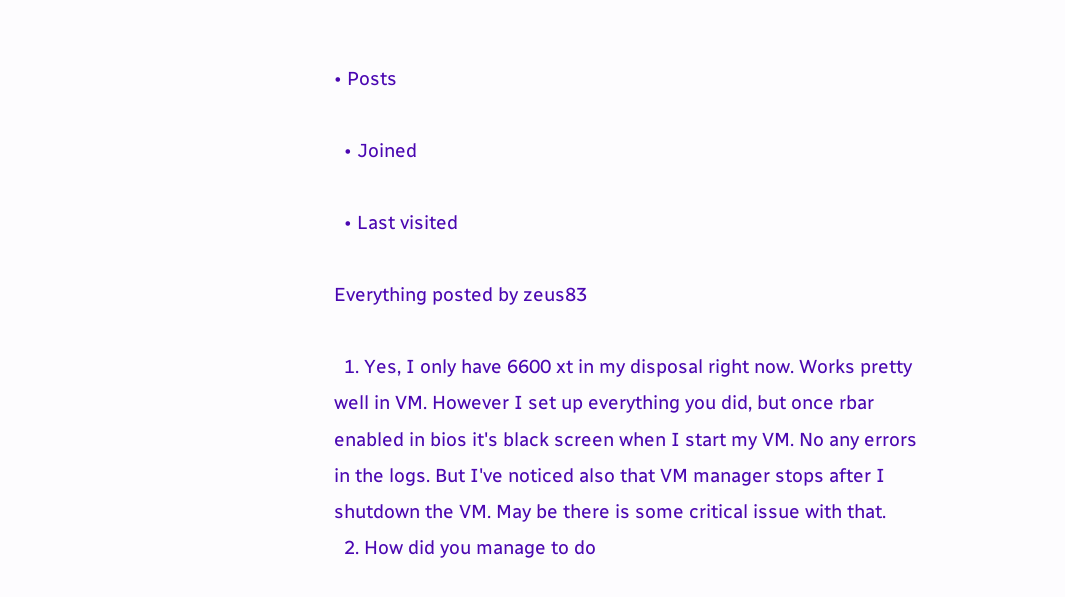• Posts

  • Joined

  • Last visited

Everything posted by zeus83

  1. Yes, I only have 6600 xt in my disposal right now. Works pretty well in VM. However I set up everything you did, but once rbar enabled in bios it's black screen when I start my VM. No any errors in the logs. But I've noticed also that VM manager stops after I shutdown the VM. May be there is some critical issue with that.
  2. How did you manage to do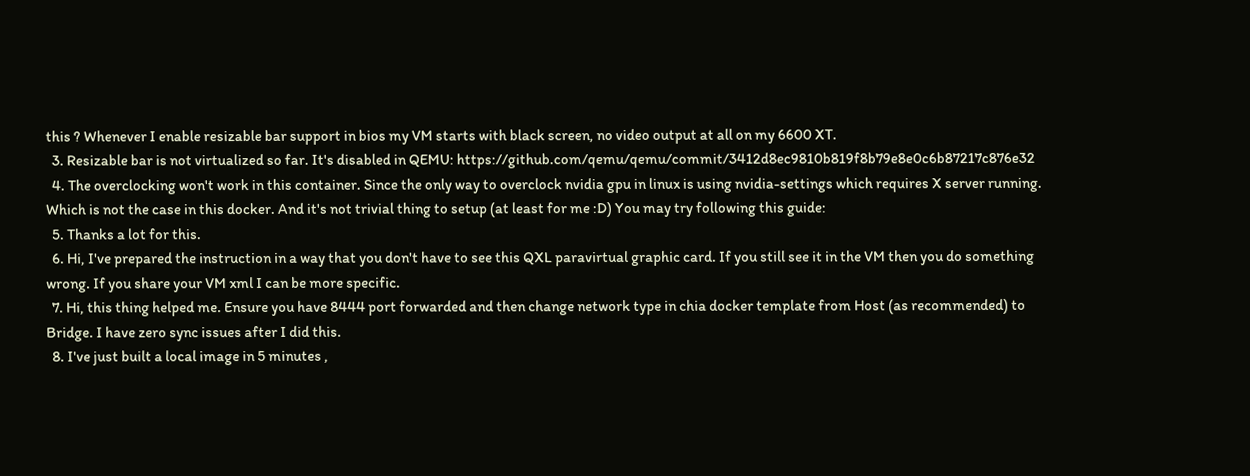this ? Whenever I enable resizable bar support in bios my VM starts with black screen, no video output at all on my 6600 XT.
  3. Resizable bar is not virtualized so far. It's disabled in QEMU: https://github.com/qemu/qemu/commit/3412d8ec9810b819f8b79e8e0c6b87217c876e32
  4. The overclocking won't work in this container. Since the only way to overclock nvidia gpu in linux is using nvidia-settings which requires X server running. Which is not the case in this docker. And it's not trivial thing to setup (at least for me :D) You may try following this guide:
  5. Thanks a lot for this.
  6. Hi, I've prepared the instruction in a way that you don't have to see this QXL paravirtual graphic card. If you still see it in the VM then you do something wrong. If you share your VM xml I can be more specific.
  7. Hi, this thing helped me. Ensure you have 8444 port forwarded and then change network type in chia docker template from Host (as recommended) to Bridge. I have zero sync issues after I did this.
  8. I've just built a local image in 5 minutes ,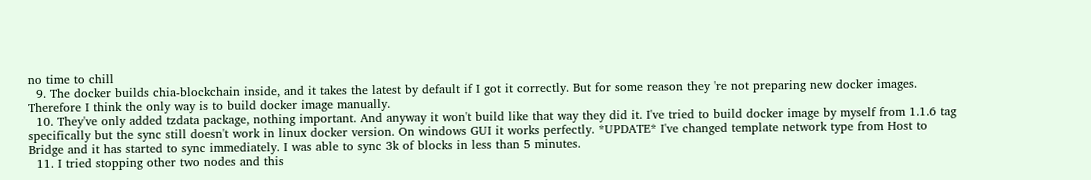no time to chill
  9. The docker builds chia-blockchain inside, and it takes the latest by default if I got it correctly. But for some reason they 're not preparing new docker images. Therefore I think the only way is to build docker image manually.
  10. They've only added tzdata package, nothing important. And anyway it won't build like that way they did it. I've tried to build docker image by myself from 1.1.6 tag specifically but the sync still doesn't work in linux docker version. On windows GUI it works perfectly. *UPDATE* I've changed template network type from Host to Bridge and it has started to sync immediately. I was able to sync 3k of blocks in less than 5 minutes.
  11. I tried stopping other two nodes and this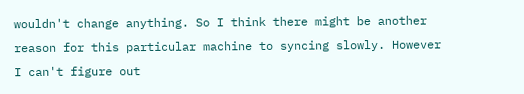wouldn't change anything. So I think there might be another reason for this particular machine to syncing slowly. However I can't figure out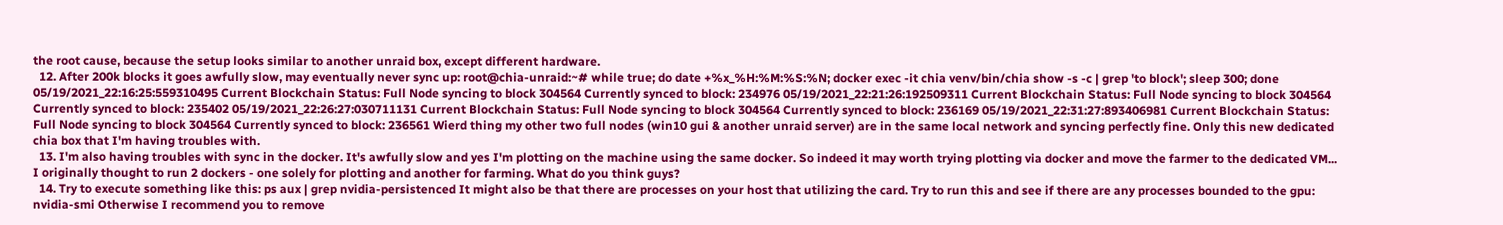the root cause, because the setup looks similar to another unraid box, except different hardware.
  12. After 200k blocks it goes awfully slow, may eventually never sync up: root@chia-unraid:~# while true; do date +%x_%H:%M:%S:%N; docker exec -it chia venv/bin/chia show -s -c | grep 'to block'; sleep 300; done 05/19/2021_22:16:25:559310495 Current Blockchain Status: Full Node syncing to block 304564 Currently synced to block: 234976 05/19/2021_22:21:26:192509311 Current Blockchain Status: Full Node syncing to block 304564 Currently synced to block: 235402 05/19/2021_22:26:27:030711131 Current Blockchain Status: Full Node syncing to block 304564 Currently synced to block: 236169 05/19/2021_22:31:27:893406981 Current Blockchain Status: Full Node syncing to block 304564 Currently synced to block: 236561 Wierd thing my other two full nodes (win10 gui & another unraid server) are in the same local network and syncing perfectly fine. Only this new dedicated chia box that I'm having troubles with.
  13. I'm also having troubles with sync in the docker. It's awfully slow and yes I'm plotting on the machine using the same docker. So indeed it may worth trying plotting via docker and move the farmer to the dedicated VM... I originally thought to run 2 dockers - one solely for plotting and another for farming. What do you think guys?
  14. Try to execute something like this: ps aux | grep nvidia-persistenced It might also be that there are processes on your host that utilizing the card. Try to run this and see if there are any processes bounded to the gpu: nvidia-smi Otherwise I recommend you to remove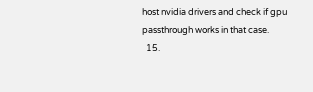host nvidia drivers and check if gpu passthrough works in that case.
  15.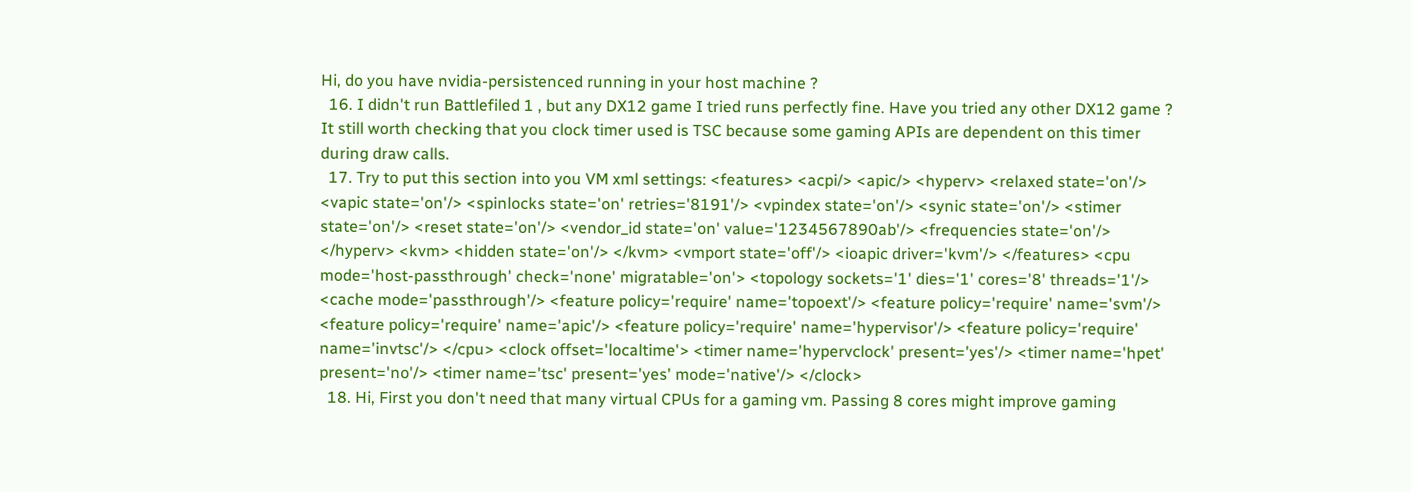Hi, do you have nvidia-persistenced running in your host machine ?
  16. I didn't run Battlefiled 1 , but any DX12 game I tried runs perfectly fine. Have you tried any other DX12 game ? It still worth checking that you clock timer used is TSC because some gaming APIs are dependent on this timer during draw calls.
  17. Try to put this section into you VM xml settings: <features> <acpi/> <apic/> <hyperv> <relaxed state='on'/> <vapic state='on'/> <spinlocks state='on' retries='8191'/> <vpindex state='on'/> <synic state='on'/> <stimer state='on'/> <reset state='on'/> <vendor_id state='on' value='1234567890ab'/> <frequencies state='on'/> </hyperv> <kvm> <hidden state='on'/> </kvm> <vmport state='off'/> <ioapic driver='kvm'/> </features> <cpu mode='host-passthrough' check='none' migratable='on'> <topology sockets='1' dies='1' cores='8' threads='1'/> <cache mode='passthrough'/> <feature policy='require' name='topoext'/> <feature policy='require' name='svm'/> <feature policy='require' name='apic'/> <feature policy='require' name='hypervisor'/> <feature policy='require' name='invtsc'/> </cpu> <clock offset='localtime'> <timer name='hypervclock' present='yes'/> <timer name='hpet' present='no'/> <timer name='tsc' present='yes' mode='native'/> </clock>
  18. Hi, First you don't need that many virtual CPUs for a gaming vm. Passing 8 cores might improve gaming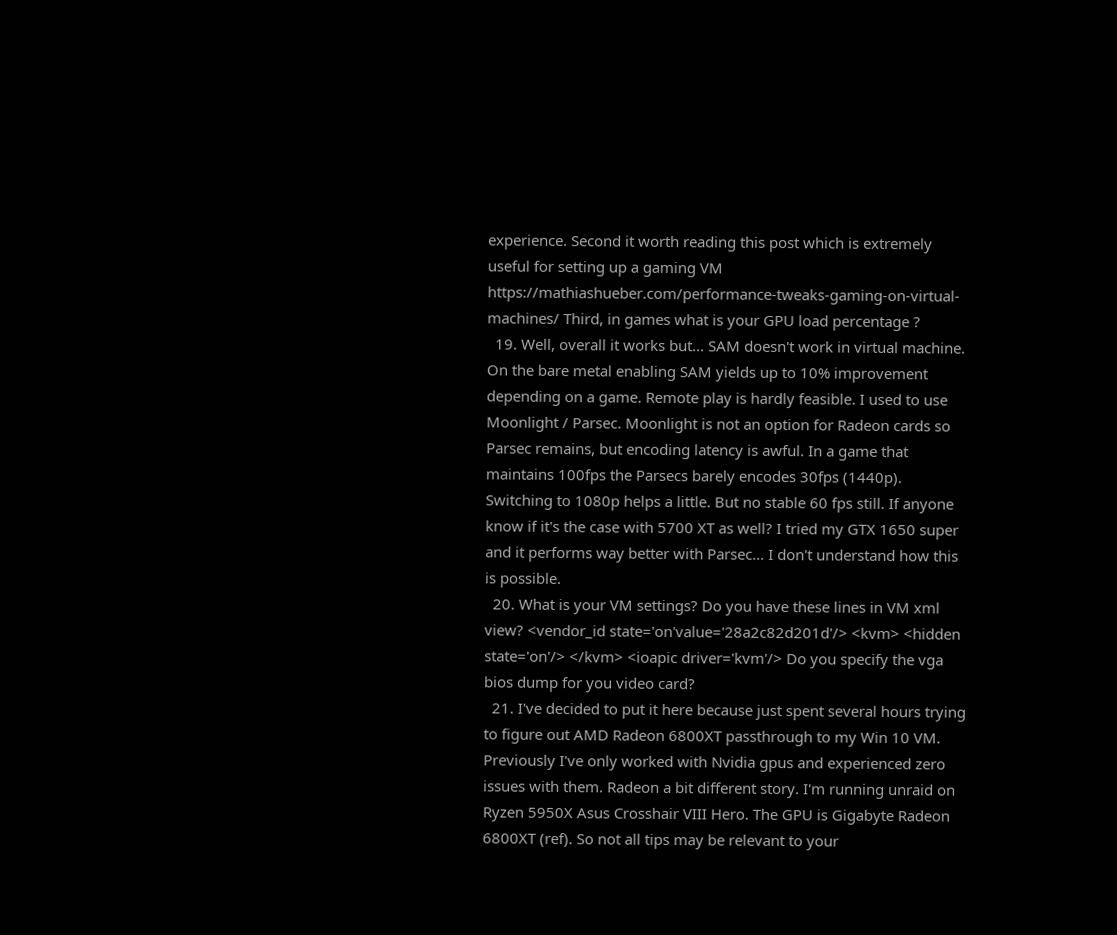experience. Second it worth reading this post which is extremely useful for setting up a gaming VM https://mathiashueber.com/performance-tweaks-gaming-on-virtual-machines/ Third, in games what is your GPU load percentage ?
  19. Well, overall it works but... SAM doesn't work in virtual machine. On the bare metal enabling SAM yields up to 10% improvement depending on a game. Remote play is hardly feasible. I used to use Moonlight / Parsec. Moonlight is not an option for Radeon cards so Parsec remains, but encoding latency is awful. In a game that maintains 100fps the Parsecs barely encodes 30fps (1440p). Switching to 1080p helps a little. But no stable 60 fps still. If anyone know if it's the case with 5700 XT as well? I tried my GTX 1650 super and it performs way better with Parsec... I don't understand how this is possible.
  20. What is your VM settings? Do you have these lines in VM xml view? <vendor_id state='on'value='28a2c82d201d'/> <kvm> <hidden state='on'/> </kvm> <ioapic driver='kvm'/> Do you specify the vga bios dump for you video card?
  21. I've decided to put it here because just spent several hours trying to figure out AMD Radeon 6800XT passthrough to my Win 10 VM. Previously I've only worked with Nvidia gpus and experienced zero issues with them. Radeon a bit different story. I'm running unraid on Ryzen 5950X Asus Crosshair VIII Hero. The GPU is Gigabyte Radeon 6800XT (ref). So not all tips may be relevant to your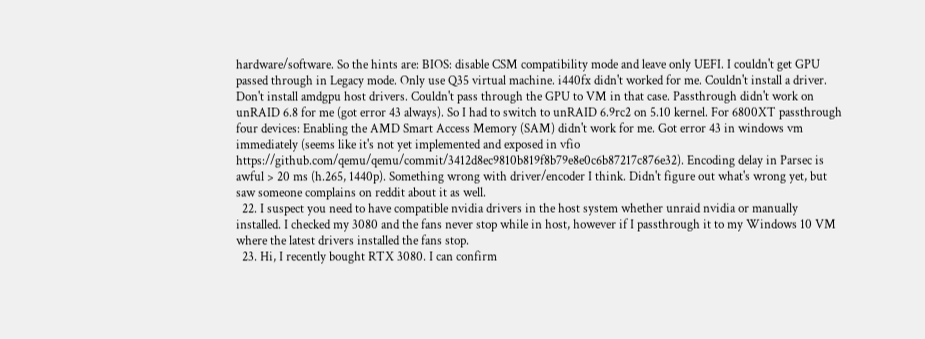hardware/software. So the hints are: BIOS: disable CSM compatibility mode and leave only UEFI. I couldn't get GPU passed through in Legacy mode. Only use Q35 virtual machine. i440fx didn't worked for me. Couldn't install a driver. Don't install amdgpu host drivers. Couldn't pass through the GPU to VM in that case. Passthrough didn't work on unRAID 6.8 for me (got error 43 always). So I had to switch to unRAID 6.9rc2 on 5.10 kernel. For 6800XT passthrough four devices: Enabling the AMD Smart Access Memory (SAM) didn't work for me. Got error 43 in windows vm immediately (seems like it's not yet implemented and exposed in vfio https://github.com/qemu/qemu/commit/3412d8ec9810b819f8b79e8e0c6b87217c876e32). Encoding delay in Parsec is awful > 20 ms (h.265, 1440p). Something wrong with driver/encoder I think. Didn't figure out what's wrong yet, but saw someone complains on reddit about it as well.
  22. I suspect you need to have compatible nvidia drivers in the host system whether unraid nvidia or manually installed. I checked my 3080 and the fans never stop while in host, however if I passthrough it to my Windows 10 VM where the latest drivers installed the fans stop.
  23. Hi, I recently bought RTX 3080. I can confirm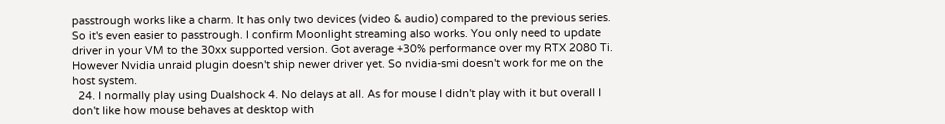passtrough works like a charm. It has only two devices (video & audio) compared to the previous series. So it's even easier to passtrough. I confirm Moonlight streaming also works. You only need to update driver in your VM to the 30xx supported version. Got average +30% performance over my RTX 2080 Ti. However Nvidia unraid plugin doesn't ship newer driver yet. So nvidia-smi doesn't work for me on the host system.
  24. I normally play using Dualshock 4. No delays at all. As for mouse I didn't play with it but overall I don't like how mouse behaves at desktop with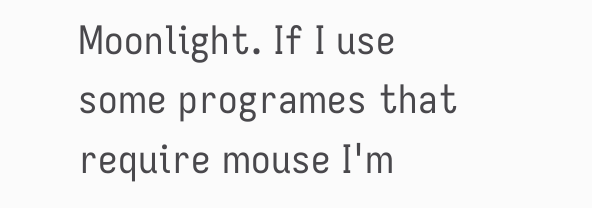Moonlight. If I use some programes that require mouse I'm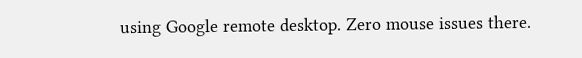using Google remote desktop. Zero mouse issues there.